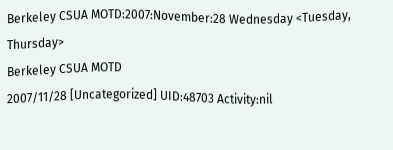Berkeley CSUA MOTD:2007:November:28 Wednesday <Tuesday, Thursday>
Berkeley CSUA MOTD
2007/11/28 [Uncategorized] UID:48703 Activity:nil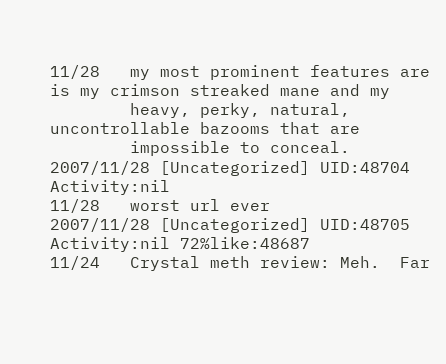11/28   my most prominent features are is my crimson streaked mane and my
        heavy, perky, natural, uncontrollable bazooms that are
        impossible to conceal.
2007/11/28 [Uncategorized] UID:48704 Activity:nil
11/28   worst url ever
2007/11/28 [Uncategorized] UID:48705 Activity:nil 72%like:48687
11/24   Crystal meth review: Meh.  Far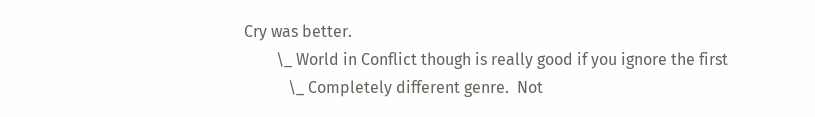Cry was better.
        \_ World in Conflict though is really good if you ignore the first
           \_ Completely different genre.  Not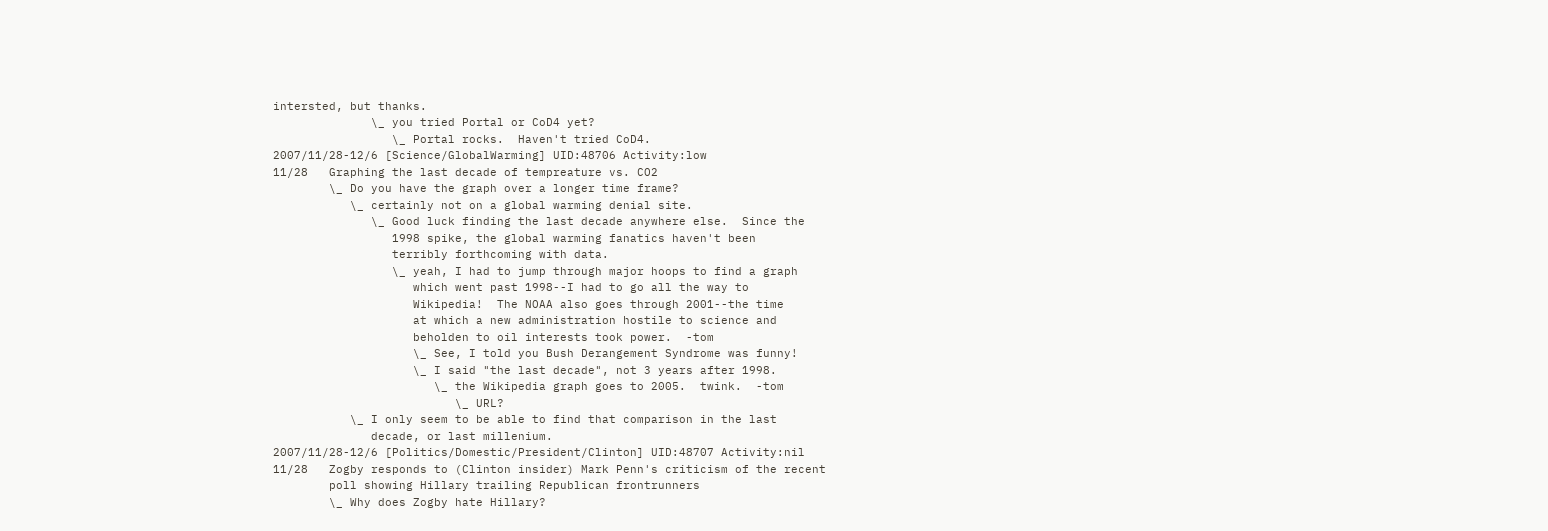intersted, but thanks.
              \_ you tried Portal or CoD4 yet?
                 \_ Portal rocks.  Haven't tried CoD4.
2007/11/28-12/6 [Science/GlobalWarming] UID:48706 Activity:low
11/28   Graphing the last decade of tempreature vs. CO2
        \_ Do you have the graph over a longer time frame?
           \_ certainly not on a global warming denial site.
              \_ Good luck finding the last decade anywhere else.  Since the
                 1998 spike, the global warming fanatics haven't been
                 terribly forthcoming with data.
                 \_ yeah, I had to jump through major hoops to find a graph
                    which went past 1998--I had to go all the way to
                    Wikipedia!  The NOAA also goes through 2001--the time
                    at which a new administration hostile to science and
                    beholden to oil interests took power.  -tom
                    \_ See, I told you Bush Derangement Syndrome was funny!
                    \_ I said "the last decade", not 3 years after 1998.
                       \_ the Wikipedia graph goes to 2005.  twink.  -tom
                          \_ URL?
           \_ I only seem to be able to find that comparison in the last
              decade, or last millenium.
2007/11/28-12/6 [Politics/Domestic/President/Clinton] UID:48707 Activity:nil
11/28   Zogby responds to (Clinton insider) Mark Penn's criticism of the recent
        poll showing Hillary trailing Republican frontrunners
        \_ Why does Zogby hate Hillary?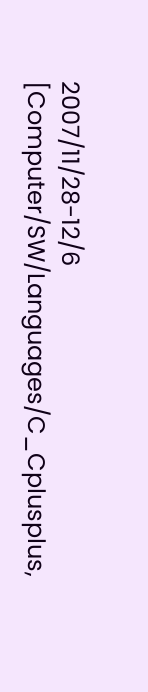2007/11/28-12/6 [Computer/SW/Languages/C_Cplusplus,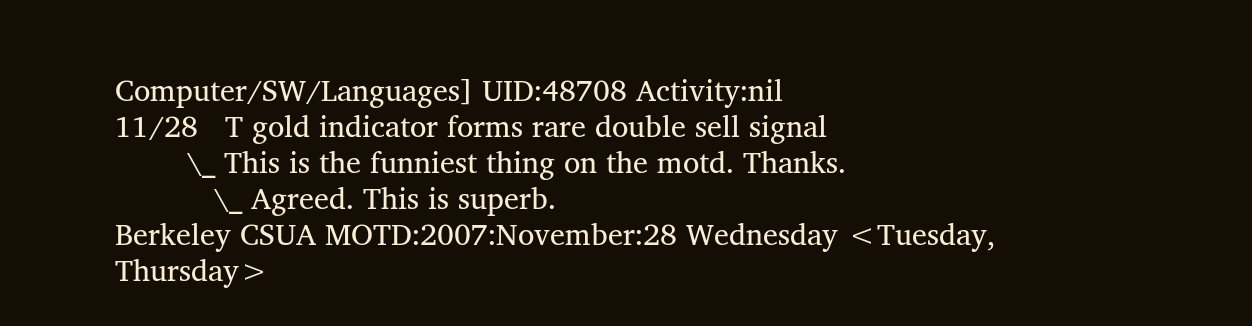Computer/SW/Languages] UID:48708 Activity:nil
11/28   T gold indicator forms rare double sell signal
        \_ This is the funniest thing on the motd. Thanks.
           \_ Agreed. This is superb.
Berkeley CSUA MOTD:2007:November:28 Wednesday <Tuesday, Thursday>